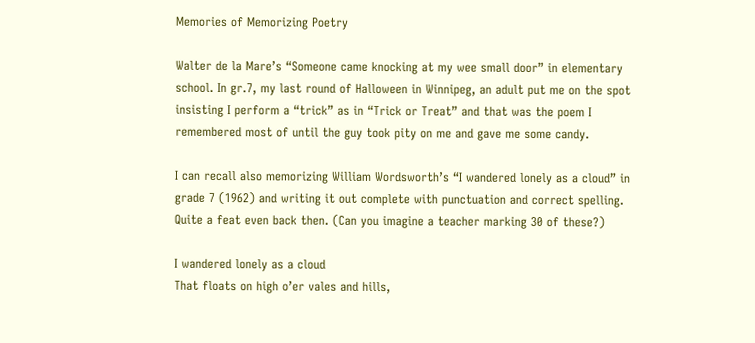Memories of Memorizing Poetry

Walter de la Mare’s “Someone came knocking at my wee small door” in elementary school. In gr.7, my last round of Halloween in Winnipeg, an adult put me on the spot insisting I perform a “trick” as in “Trick or Treat” and that was the poem I remembered most of until the guy took pity on me and gave me some candy.

I can recall also memorizing William Wordsworth’s “I wandered lonely as a cloud” in grade 7 (1962) and writing it out complete with punctuation and correct spelling. Quite a feat even back then. (Can you imagine a teacher marking 30 of these?)

I wandered lonely as a cloud
That floats on high o’er vales and hills,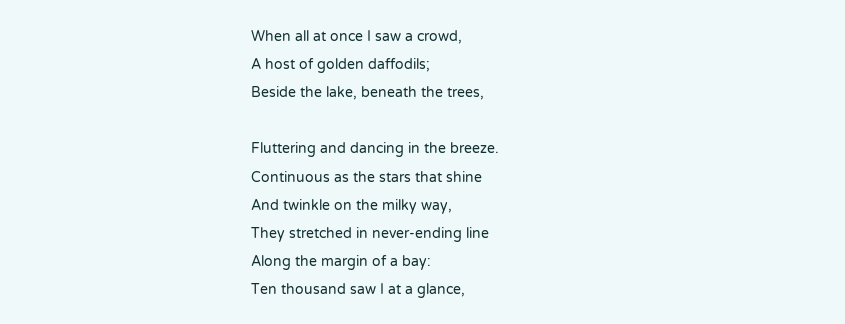When all at once I saw a crowd,
A host of golden daffodils;
Beside the lake, beneath the trees,

Fluttering and dancing in the breeze.
Continuous as the stars that shine
And twinkle on the milky way,
They stretched in never-ending line
Along the margin of a bay:
Ten thousand saw I at a glance,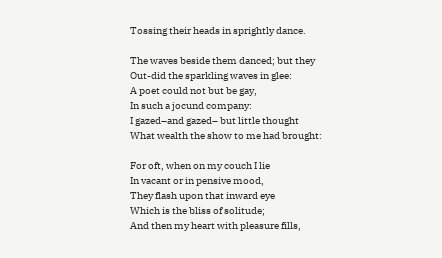Tossing their heads in sprightly dance.

The waves beside them danced; but they
Out-did the sparkling waves in glee:
A poet could not but be gay,
In such a jocund company:
I gazed–and gazed– but little thought
What wealth the show to me had brought:

For oft, when on my couch I lie
In vacant or in pensive mood,
They flash upon that inward eye
Which is the bliss of solitude;
And then my heart with pleasure fills,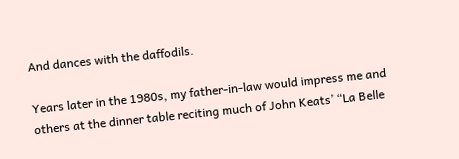And dances with the daffodils.

Years later in the 1980s, my father-in-law would impress me and others at the dinner table reciting much of John Keats’ “La Belle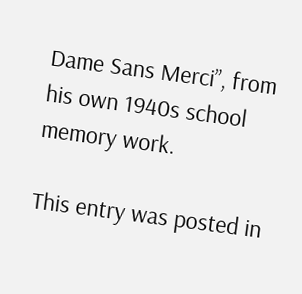Dame Sans Merci”, from his own 1940s school memory work.

This entry was posted in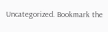Uncategorized. Bookmark the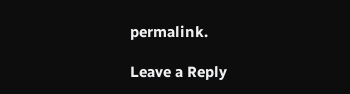permalink.

Leave a Reply